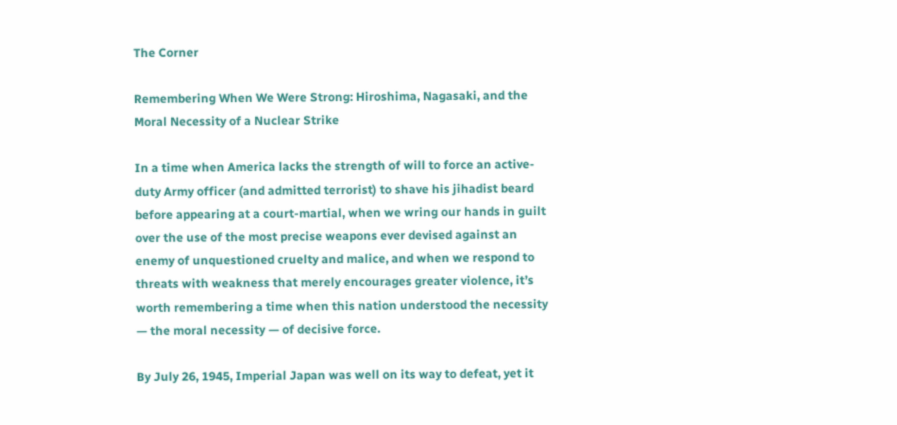The Corner

Remembering When We Were Strong: Hiroshima, Nagasaki, and the Moral Necessity of a Nuclear Strike

In a time when America lacks the strength of will to force an active-duty Army officer (and admitted terrorist) to shave his jihadist beard before appearing at a court-martial, when we wring our hands in guilt over the use of the most precise weapons ever devised against an enemy of unquestioned cruelty and malice, and when we respond to threats with weakness that merely encourages greater violence, it’s worth remembering a time when this nation understood the necessity — the moral necessity — of decisive force.

By July 26, 1945, Imperial Japan was well on its way to defeat, yet it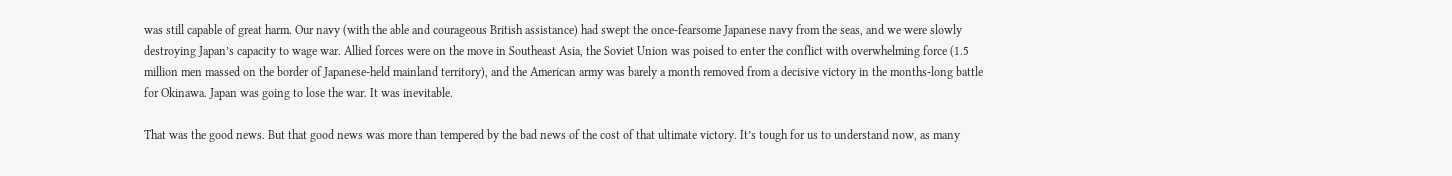was still capable of great harm. Our navy (with the able and courageous British assistance) had swept the once-fearsome Japanese navy from the seas, and we were slowly destroying Japan’s capacity to wage war. Allied forces were on the move in Southeast Asia, the Soviet Union was poised to enter the conflict with overwhelming force (1.5 million men massed on the border of Japanese-held mainland territory), and the American army was barely a month removed from a decisive victory in the months-long battle for Okinawa. Japan was going to lose the war. It was inevitable.

That was the good news. But that good news was more than tempered by the bad news of the cost of that ultimate victory. It’s tough for us to understand now, as many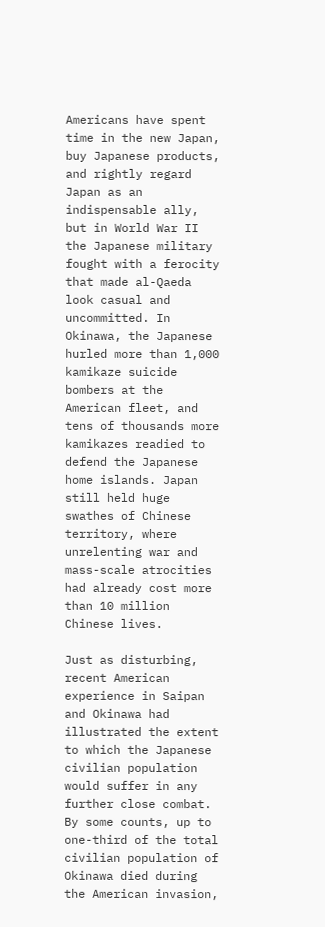Americans have spent time in the new Japan, buy Japanese products, and rightly regard Japan as an indispensable ally, but in World War II the Japanese military fought with a ferocity that made al-Qaeda look casual and uncommitted. In Okinawa, the Japanese hurled more than 1,000 kamikaze suicide bombers at the American fleet, and tens of thousands more kamikazes readied to defend the Japanese home islands. Japan still held huge swathes of Chinese territory, where unrelenting war and mass-scale atrocities had already cost more than 10 million Chinese lives.

Just as disturbing, recent American experience in Saipan and Okinawa had illustrated the extent to which the Japanese civilian population would suffer in any further close combat. By some counts, up to one-third of the total civilian population of Okinawa died during the American invasion,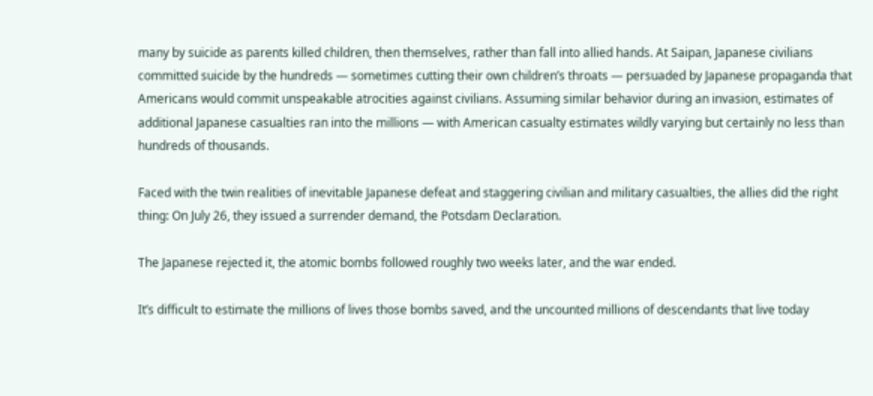many by suicide as parents killed children, then themselves, rather than fall into allied hands. At Saipan, Japanese civilians committed suicide by the hundreds — sometimes cutting their own children’s throats — persuaded by Japanese propaganda that Americans would commit unspeakable atrocities against civilians. Assuming similar behavior during an invasion, estimates of additional Japanese casualties ran into the millions — with American casualty estimates wildly varying but certainly no less than hundreds of thousands.

Faced with the twin realities of inevitable Japanese defeat and staggering civilian and military casualties, the allies did the right thing: On July 26, they issued a surrender demand, the Potsdam Declaration.

The Japanese rejected it, the atomic bombs followed roughly two weeks later, and the war ended.

It’s difficult to estimate the millions of lives those bombs saved, and the uncounted millions of descendants that live today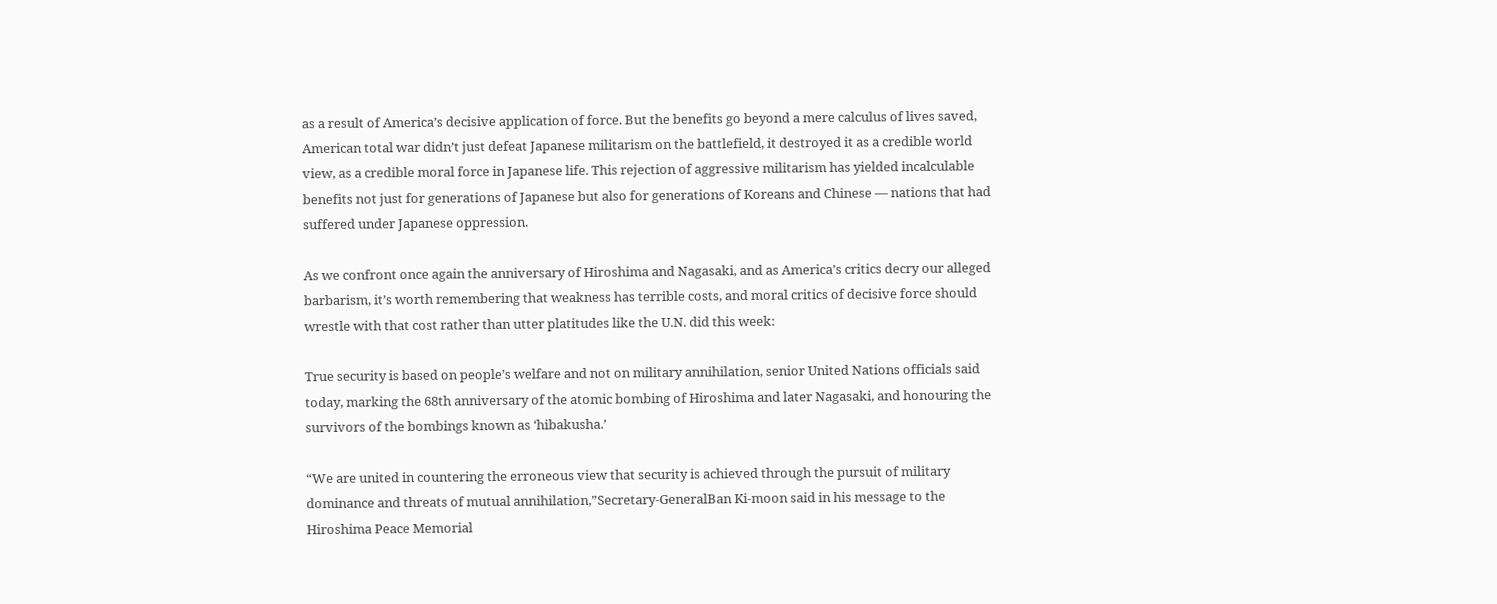as a result of America’s decisive application of force. But the benefits go beyond a mere calculus of lives saved, American total war didn’t just defeat Japanese militarism on the battlefield, it destroyed it as a credible world view, as a credible moral force in Japanese life. This rejection of aggressive militarism has yielded incalculable benefits not just for generations of Japanese but also for generations of Koreans and Chinese — nations that had suffered under Japanese oppression.

As we confront once again the anniversary of Hiroshima and Nagasaki, and as America’s critics decry our alleged barbarism, it’s worth remembering that weakness has terrible costs, and moral critics of decisive force should wrestle with that cost rather than utter platitudes like the U.N. did this week:

True security is based on people’s welfare and not on military annihilation, senior United Nations officials said today, marking the 68th anniversary of the atomic bombing of Hiroshima and later Nagasaki, and honouring the survivors of the bombings known as ‘hibakusha.’

“We are united in countering the erroneous view that security is achieved through the pursuit of military dominance and threats of mutual annihilation,”Secretary-GeneralBan Ki-moon said in his message to the Hiroshima Peace Memorial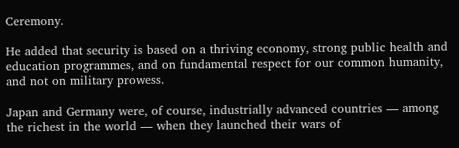Ceremony.

He added that security is based on a thriving economy, strong public health and education programmes, and on fundamental respect for our common humanity, and not on military prowess.

Japan and Germany were, of course, industrially advanced countries — among the richest in the world — when they launched their wars of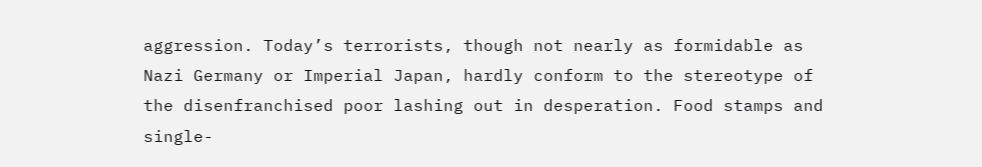aggression. Today’s terrorists, though not nearly as formidable as Nazi Germany or Imperial Japan, hardly conform to the stereotype of the disenfranchised poor lashing out in desperation. Food stamps and single-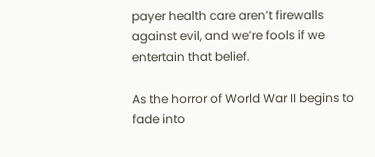payer health care aren’t firewalls against evil, and we’re fools if we entertain that belief.

As the horror of World War II begins to fade into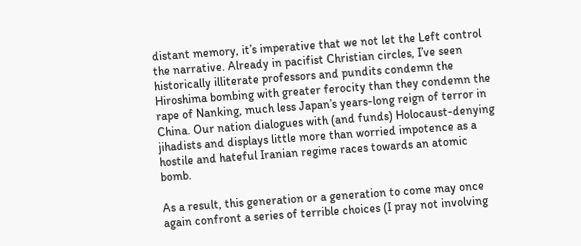distant memory, it’s imperative that we not let the Left control the narrative. Already in pacifist Christian circles, I’ve seen historically illiterate professors and pundits condemn the Hiroshima bombing with greater ferocity than they condemn the rape of Nanking, much less Japan’s years-long reign of terror in China. Our nation dialogues with (and funds) Holocaust-denying jihadists and displays little more than worried impotence as a hostile and hateful Iranian regime races towards an atomic bomb.

As a result, this generation or a generation to come may once again confront a series of terrible choices (I pray not involving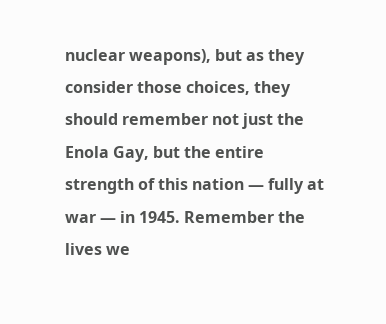nuclear weapons), but as they consider those choices, they should remember not just the Enola Gay, but the entire strength of this nation — fully at war — in 1945. Remember the lives we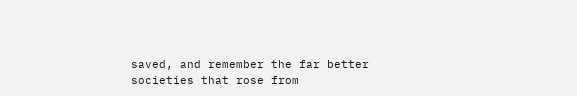saved, and remember the far better societies that rose from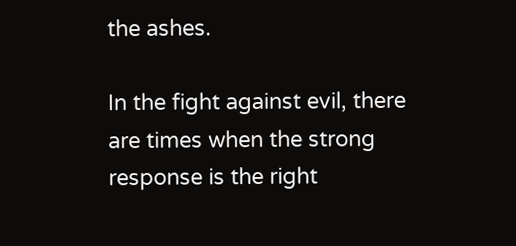the ashes.

In the fight against evil, there are times when the strong response is the right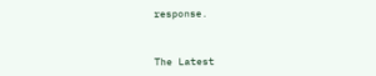response.


The Latest